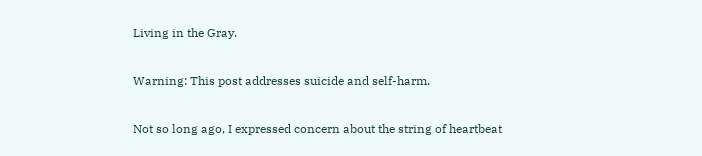Living in the Gray.

Warning: This post addresses suicide and self-harm.

Not so long ago, I expressed concern about the string of heartbeat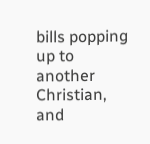bills popping up to another Christian, and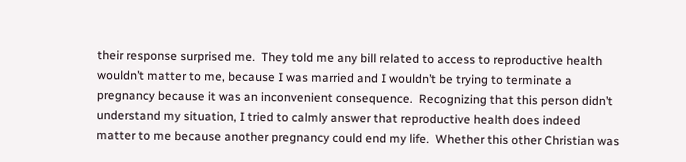their response surprised me.  They told me any bill related to access to reproductive health wouldn’t matter to me, because I was married and I wouldn’t be trying to terminate a pregnancy because it was an inconvenient consequence.  Recognizing that this person didn’t understand my situation, I tried to calmly answer that reproductive health does indeed matter to me because another pregnancy could end my life.  Whether this other Christian was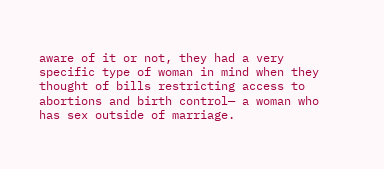aware of it or not, they had a very specific type of woman in mind when they thought of bills restricting access to abortions and birth control— a woman who has sex outside of marriage.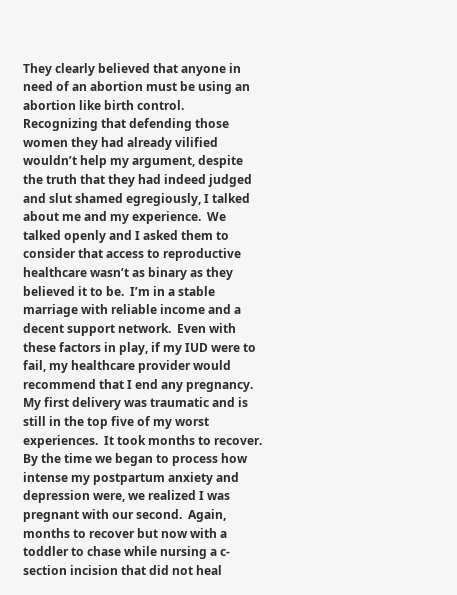They clearly believed that anyone in need of an abortion must be using an abortion like birth control.  Recognizing that defending those women they had already vilified wouldn’t help my argument, despite the truth that they had indeed judged and slut shamed egregiously, I talked about me and my experience.  We talked openly and I asked them to consider that access to reproductive healthcare wasn’t as binary as they believed it to be.  I’m in a stable marriage with reliable income and a decent support network.  Even with these factors in play, if my IUD were to fail, my healthcare provider would recommend that I end any pregnancy.  My first delivery was traumatic and is still in the top five of my worst experiences.  It took months to recover.  By the time we began to process how intense my postpartum anxiety and depression were, we realized I was pregnant with our second.  Again, months to recover but now with a toddler to chase while nursing a c-section incision that did not heal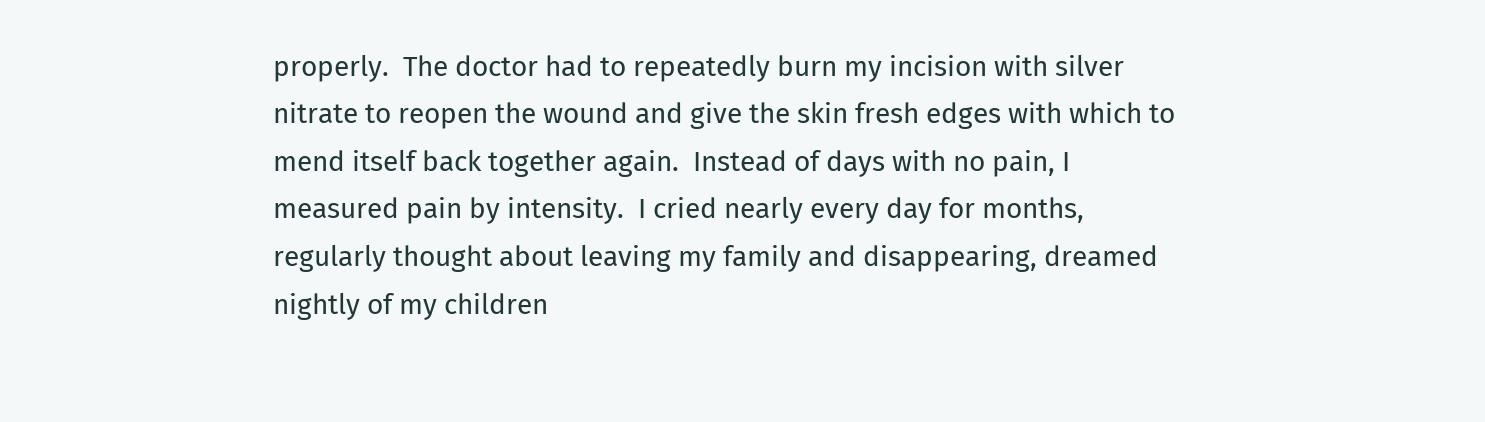properly.  The doctor had to repeatedly burn my incision with silver nitrate to reopen the wound and give the skin fresh edges with which to mend itself back together again.  Instead of days with no pain, I measured pain by intensity.  I cried nearly every day for months, regularly thought about leaving my family and disappearing, dreamed nightly of my children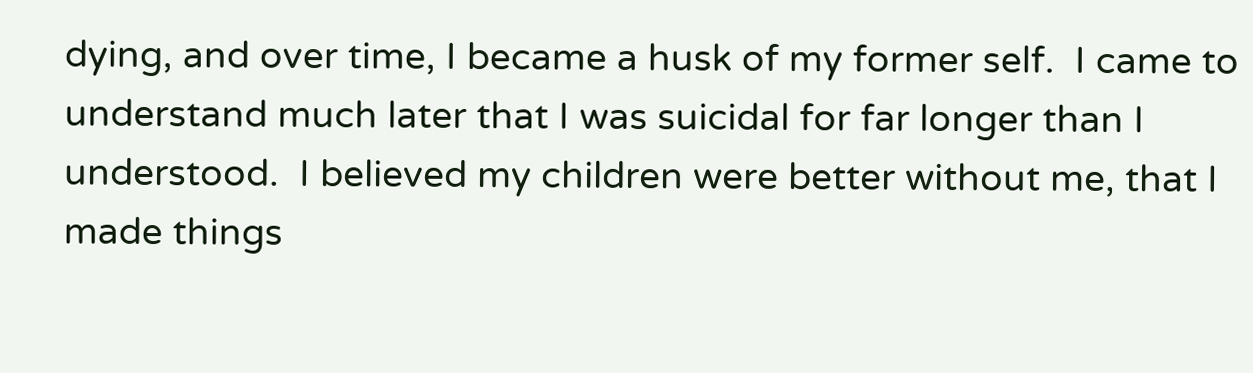dying, and over time, I became a husk of my former self.  I came to understand much later that I was suicidal for far longer than I understood.  I believed my children were better without me, that I made things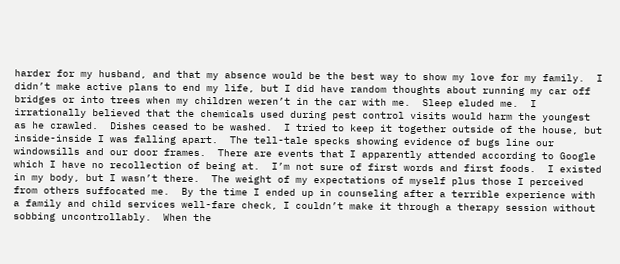harder for my husband, and that my absence would be the best way to show my love for my family.  I didn’t make active plans to end my life, but I did have random thoughts about running my car off bridges or into trees when my children weren’t in the car with me.  Sleep eluded me.  I irrationally believed that the chemicals used during pest control visits would harm the youngest as he crawled.  Dishes ceased to be washed.  I tried to keep it together outside of the house, but inside-inside I was falling apart.  The tell-tale specks showing evidence of bugs line our windowsills and our door frames.  There are events that I apparently attended according to Google which I have no recollection of being at.  I’m not sure of first words and first foods.  I existed in my body, but I wasn’t there.  The weight of my expectations of myself plus those I perceived from others suffocated me.  By the time I ended up in counseling after a terrible experience with a family and child services well-fare check, I couldn’t make it through a therapy session without sobbing uncontrollably.  When the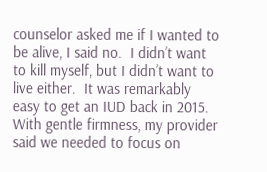counselor asked me if I wanted to be alive, I said no.  I didn’t want to kill myself, but I didn’t want to live either.  It was remarkably easy to get an IUD back in 2015.  With gentle firmness, my provider said we needed to focus on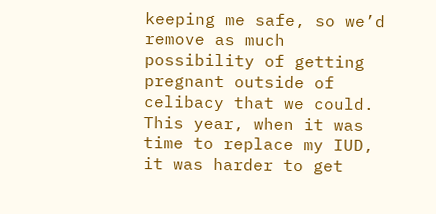keeping me safe, so we’d remove as much possibility of getting pregnant outside of celibacy that we could.  This year, when it was time to replace my IUD, it was harder to get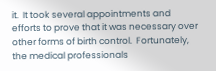it.  It took several appointments and efforts to prove that it was necessary over other forms of birth control.  Fortunately, the medical professionals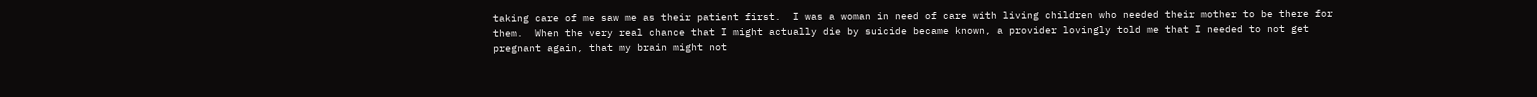taking care of me saw me as their patient first.  I was a woman in need of care with living children who needed their mother to be there for them.  When the very real chance that I might actually die by suicide became known, a provider lovingly told me that I needed to not get pregnant again, that my brain might not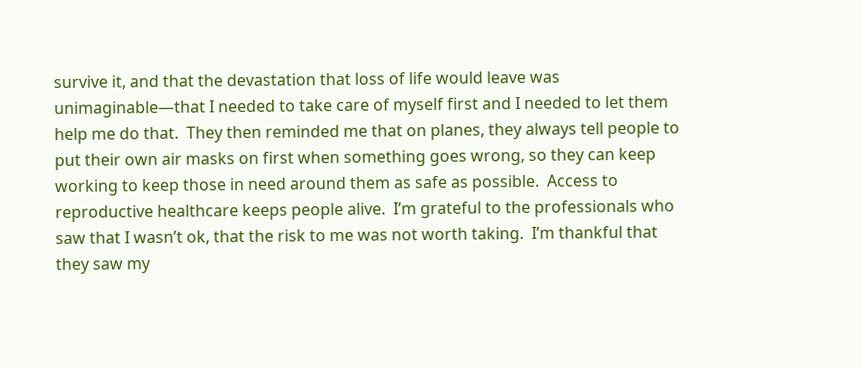survive it, and that the devastation that loss of life would leave was unimaginable—that I needed to take care of myself first and I needed to let them help me do that.  They then reminded me that on planes, they always tell people to put their own air masks on first when something goes wrong, so they can keep working to keep those in need around them as safe as possible.  Access to reproductive healthcare keeps people alive.  I’m grateful to the professionals who saw that I wasn’t ok, that the risk to me was not worth taking.  I’m thankful that they saw my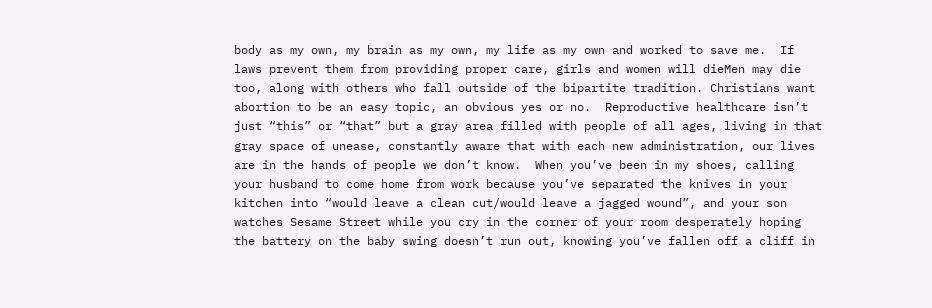body as my own, my brain as my own, my life as my own and worked to save me.  If laws prevent them from providing proper care, girls and women will dieMen may die too, along with others who fall outside of the bipartite tradition. Christians want abortion to be an easy topic, an obvious yes or no.  Reproductive healthcare isn’t just “this” or “that” but a gray area filled with people of all ages, living in that gray space of unease, constantly aware that with each new administration, our lives are in the hands of people we don’t know.  When you’ve been in my shoes, calling your husband to come home from work because you’ve separated the knives in your kitchen into “would leave a clean cut/would leave a jagged wound”, and your son watches Sesame Street while you cry in the corner of your room desperately hoping the battery on the baby swing doesn’t run out, knowing you’ve fallen off a cliff in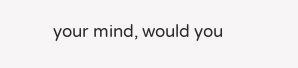your mind, would you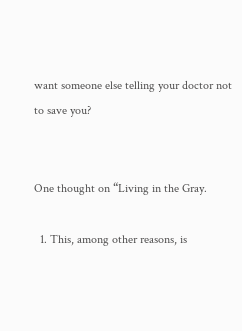want someone else telling your doctor not to save you?


One thought on “Living in the Gray.

  1. This, among other reasons, is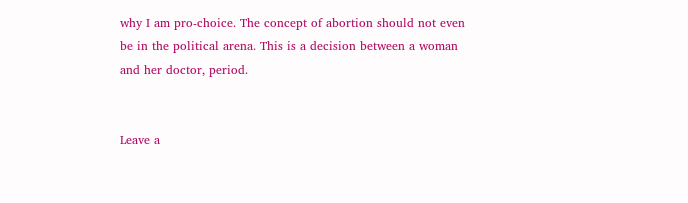why I am pro-choice. The concept of abortion should not even be in the political arena. This is a decision between a woman and her doctor, period.


Leave a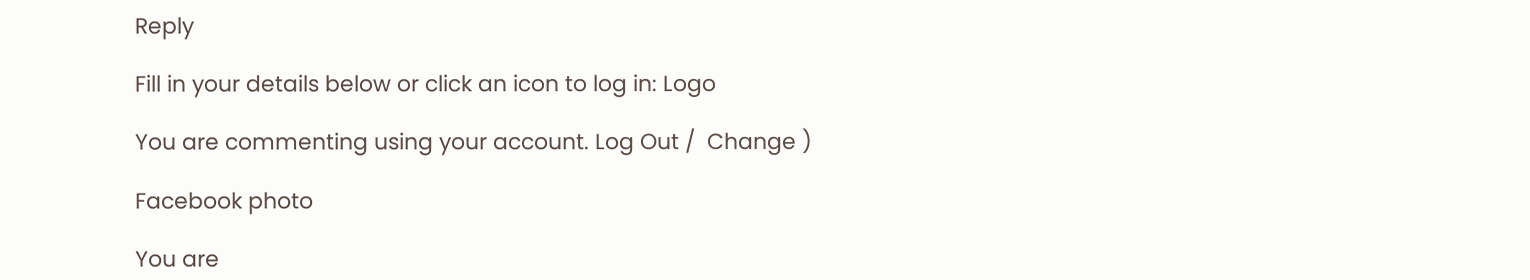Reply

Fill in your details below or click an icon to log in: Logo

You are commenting using your account. Log Out /  Change )

Facebook photo

You are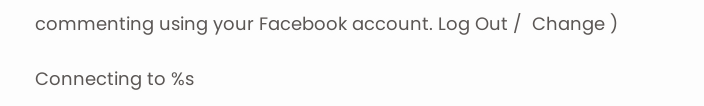commenting using your Facebook account. Log Out /  Change )

Connecting to %s